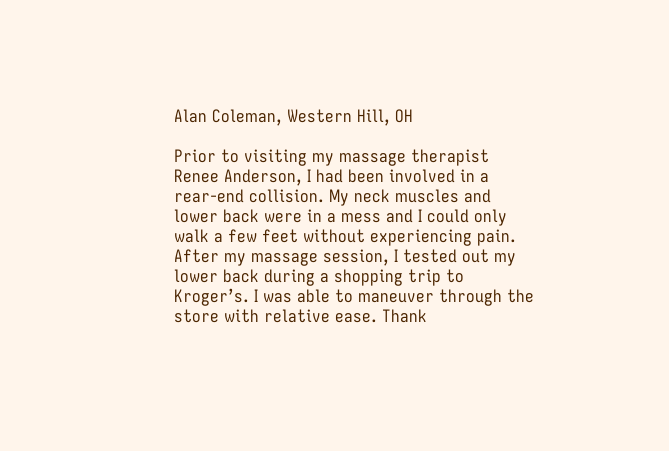Alan Coleman, Western Hill, OH

Prior to visiting my massage therapist Renee Anderson, I had been involved in a rear-end collision. My neck muscles and lower back were in a mess and I could only walk a few feet without experiencing pain. After my massage session, I tested out my lower back during a shopping trip to Kroger’s. I was able to maneuver through the store with relative ease. Thank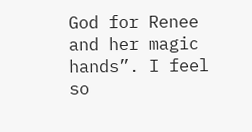God for Renee and her magic hands”. I feel so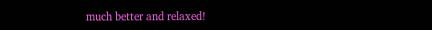much better and relaxed!